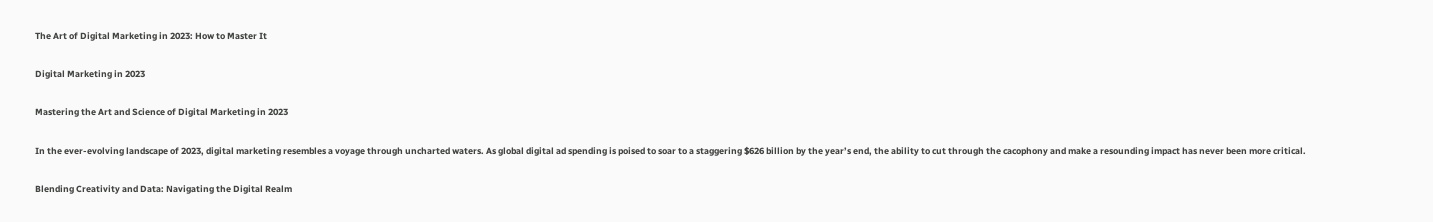The Art of Digital Marketing in 2023: How to Master It

Digital Marketing in 2023

Mastering the Art and Science of Digital Marketing in 2023

In the ever-evolving landscape of 2023, digital marketing resembles a voyage through uncharted waters. As global digital ad spending is poised to soar to a staggering $626 billion by the year’s end, the ability to cut through the cacophony and make a resounding impact has never been more critical.

Blending Creativity and Data: Navigating the Digital Realm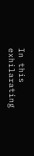In this exhilarating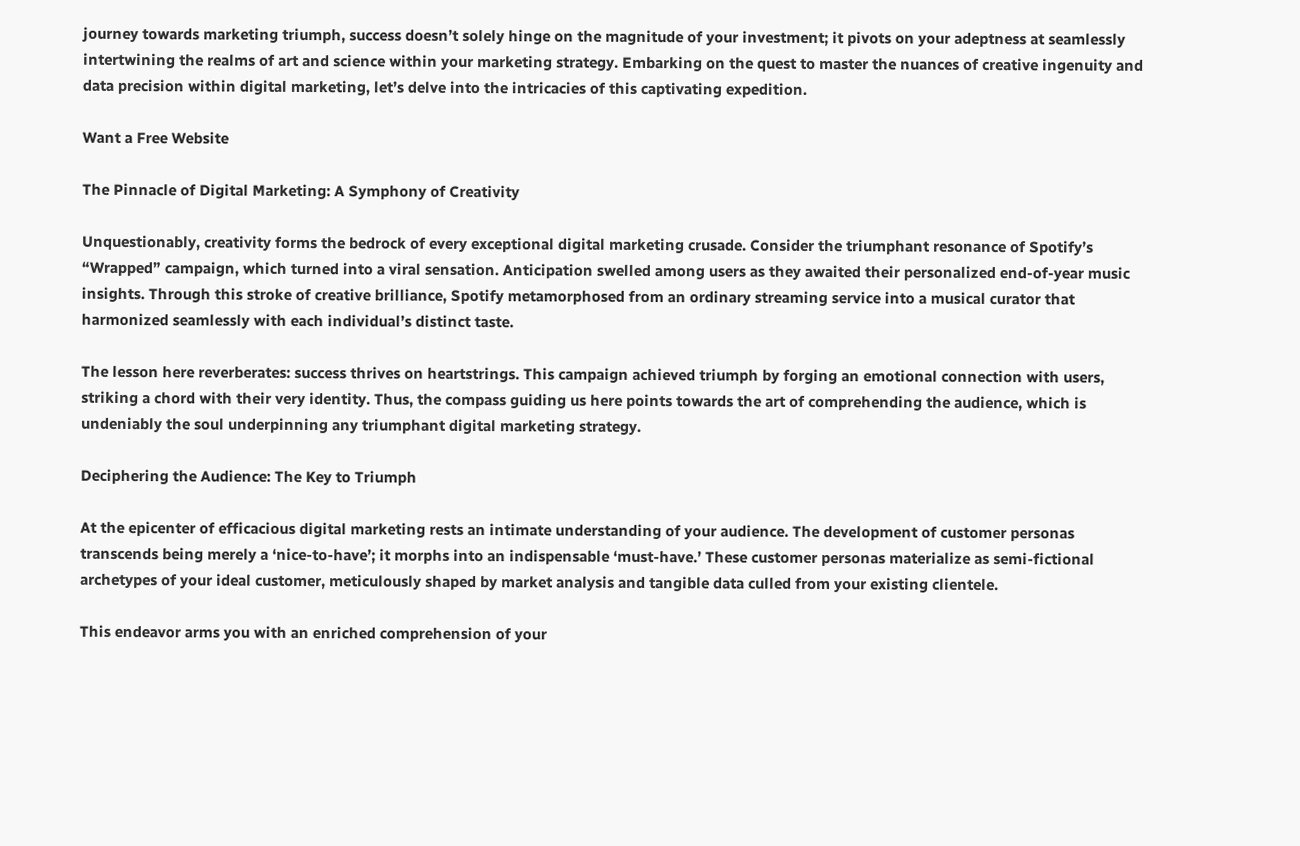journey towards marketing triumph, success doesn’t solely hinge on the magnitude of your investment; it pivots on your adeptness at seamlessly intertwining the realms of art and science within your marketing strategy. Embarking on the quest to master the nuances of creative ingenuity and data precision within digital marketing, let’s delve into the intricacies of this captivating expedition.

Want a Free Website

The Pinnacle of Digital Marketing: A Symphony of Creativity

Unquestionably, creativity forms the bedrock of every exceptional digital marketing crusade. Consider the triumphant resonance of Spotify’s “Wrapped” campaign, which turned into a viral sensation. Anticipation swelled among users as they awaited their personalized end-of-year music insights. Through this stroke of creative brilliance, Spotify metamorphosed from an ordinary streaming service into a musical curator that harmonized seamlessly with each individual’s distinct taste.

The lesson here reverberates: success thrives on heartstrings. This campaign achieved triumph by forging an emotional connection with users, striking a chord with their very identity. Thus, the compass guiding us here points towards the art of comprehending the audience, which is undeniably the soul underpinning any triumphant digital marketing strategy.

Deciphering the Audience: The Key to Triumph

At the epicenter of efficacious digital marketing rests an intimate understanding of your audience. The development of customer personas transcends being merely a ‘nice-to-have’; it morphs into an indispensable ‘must-have.’ These customer personas materialize as semi-fictional archetypes of your ideal customer, meticulously shaped by market analysis and tangible data culled from your existing clientele.

This endeavor arms you with an enriched comprehension of your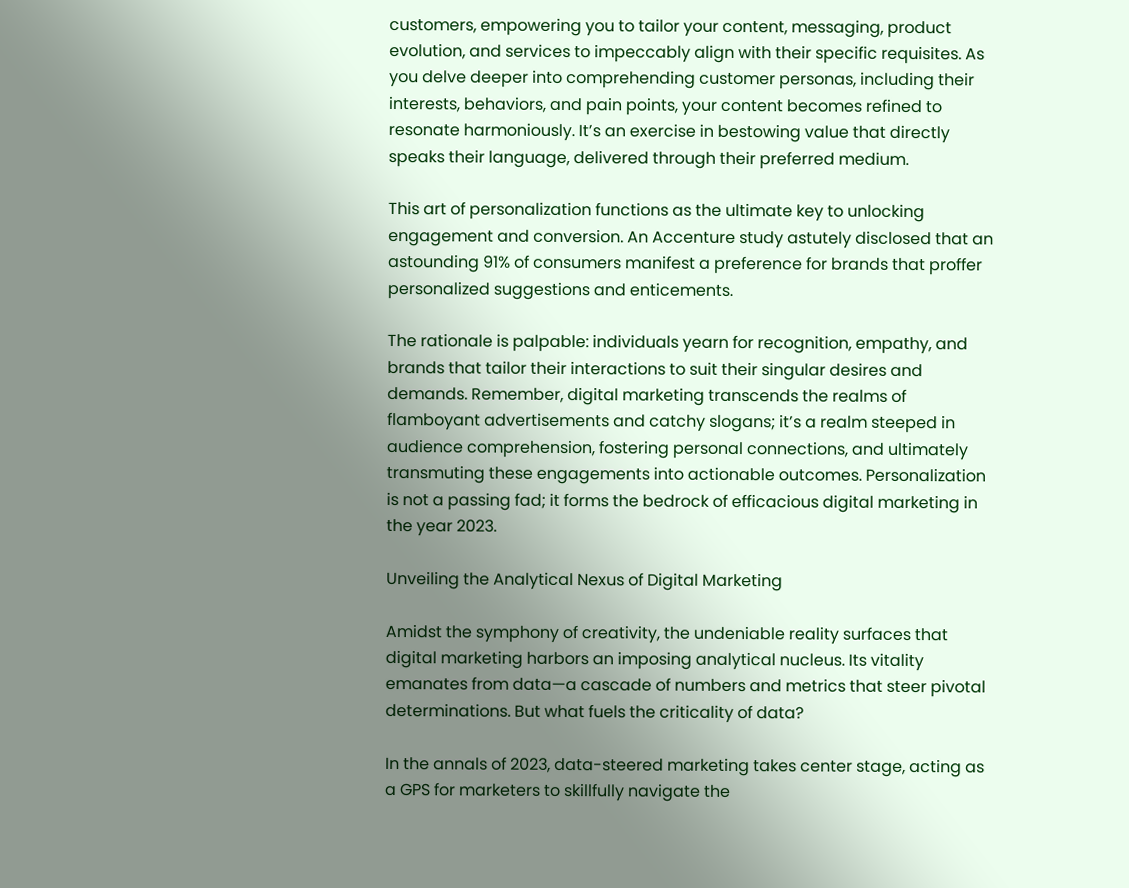customers, empowering you to tailor your content, messaging, product evolution, and services to impeccably align with their specific requisites. As you delve deeper into comprehending customer personas, including their interests, behaviors, and pain points, your content becomes refined to resonate harmoniously. It’s an exercise in bestowing value that directly speaks their language, delivered through their preferred medium.

This art of personalization functions as the ultimate key to unlocking engagement and conversion. An Accenture study astutely disclosed that an astounding 91% of consumers manifest a preference for brands that proffer personalized suggestions and enticements.

The rationale is palpable: individuals yearn for recognition, empathy, and brands that tailor their interactions to suit their singular desires and demands. Remember, digital marketing transcends the realms of flamboyant advertisements and catchy slogans; it’s a realm steeped in audience comprehension, fostering personal connections, and ultimately transmuting these engagements into actionable outcomes. Personalization is not a passing fad; it forms the bedrock of efficacious digital marketing in the year 2023.

Unveiling the Analytical Nexus of Digital Marketing

Amidst the symphony of creativity, the undeniable reality surfaces that digital marketing harbors an imposing analytical nucleus. Its vitality emanates from data—a cascade of numbers and metrics that steer pivotal determinations. But what fuels the criticality of data?

In the annals of 2023, data-steered marketing takes center stage, acting as a GPS for marketers to skillfully navigate the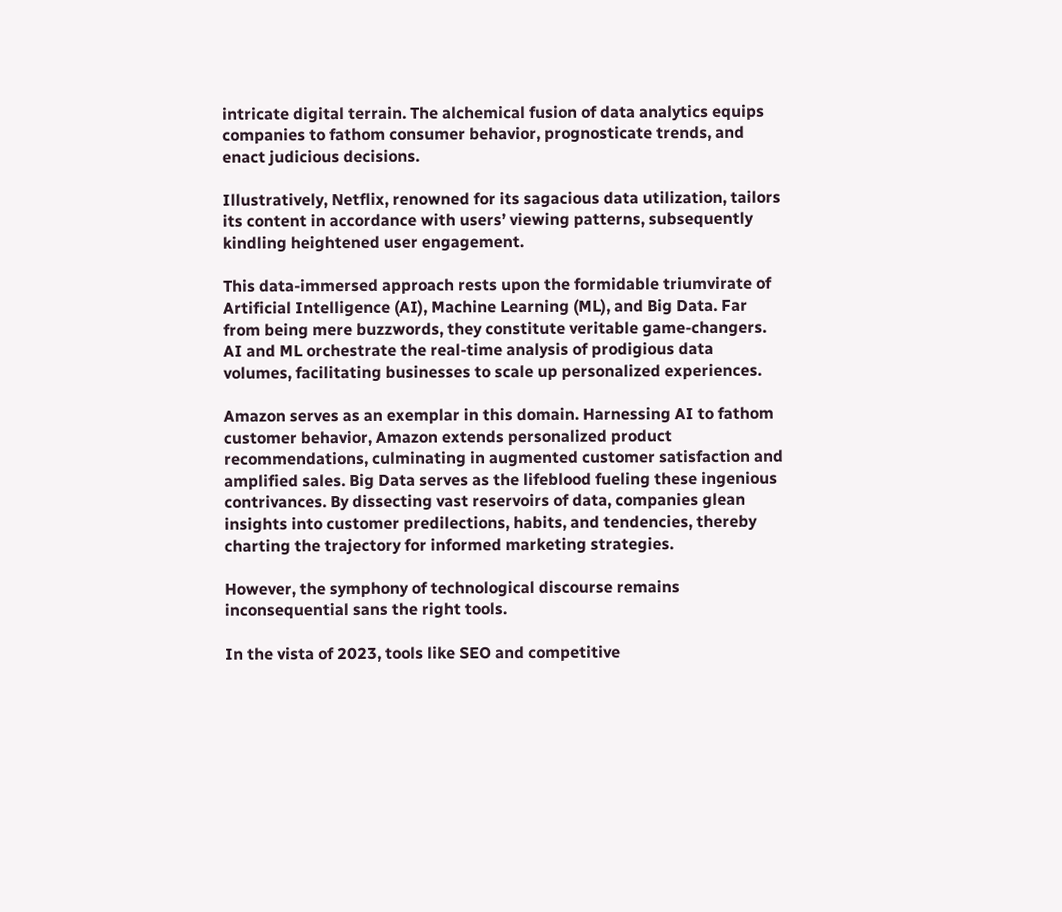intricate digital terrain. The alchemical fusion of data analytics equips companies to fathom consumer behavior, prognosticate trends, and enact judicious decisions.

Illustratively, Netflix, renowned for its sagacious data utilization, tailors its content in accordance with users’ viewing patterns, subsequently kindling heightened user engagement.

This data-immersed approach rests upon the formidable triumvirate of Artificial Intelligence (AI), Machine Learning (ML), and Big Data. Far from being mere buzzwords, they constitute veritable game-changers. AI and ML orchestrate the real-time analysis of prodigious data volumes, facilitating businesses to scale up personalized experiences.

Amazon serves as an exemplar in this domain. Harnessing AI to fathom customer behavior, Amazon extends personalized product recommendations, culminating in augmented customer satisfaction and amplified sales. Big Data serves as the lifeblood fueling these ingenious contrivances. By dissecting vast reservoirs of data, companies glean insights into customer predilections, habits, and tendencies, thereby charting the trajectory for informed marketing strategies.

However, the symphony of technological discourse remains inconsequential sans the right tools.

In the vista of 2023, tools like SEO and competitive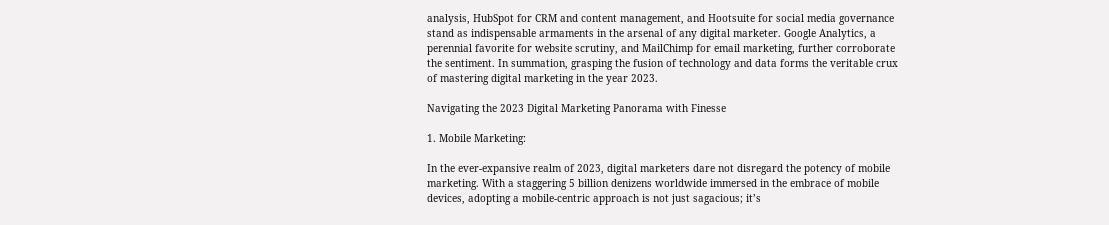analysis, HubSpot for CRM and content management, and Hootsuite for social media governance stand as indispensable armaments in the arsenal of any digital marketer. Google Analytics, a perennial favorite for website scrutiny, and MailChimp for email marketing, further corroborate the sentiment. In summation, grasping the fusion of technology and data forms the veritable crux of mastering digital marketing in the year 2023.

Navigating the 2023 Digital Marketing Panorama with Finesse

1. Mobile Marketing:

In the ever-expansive realm of 2023, digital marketers dare not disregard the potency of mobile marketing. With a staggering 5 billion denizens worldwide immersed in the embrace of mobile devices, adopting a mobile-centric approach is not just sagacious; it’s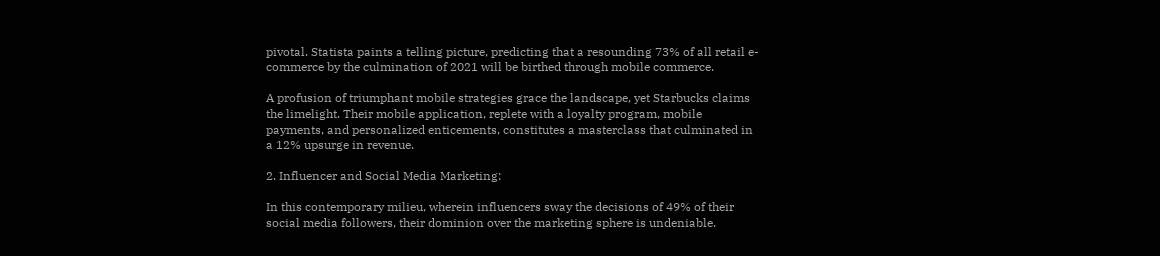pivotal. Statista paints a telling picture, predicting that a resounding 73% of all retail e-commerce by the culmination of 2021 will be birthed through mobile commerce.

A profusion of triumphant mobile strategies grace the landscape, yet Starbucks claims the limelight. Their mobile application, replete with a loyalty program, mobile payments, and personalized enticements, constitutes a masterclass that culminated in a 12% upsurge in revenue.

2. Influencer and Social Media Marketing:

In this contemporary milieu, wherein influencers sway the decisions of 49% of their social media followers, their dominion over the marketing sphere is undeniable.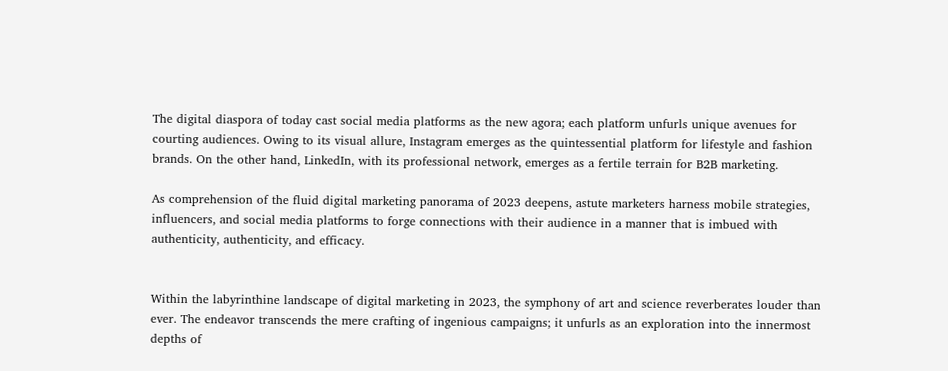The digital diaspora of today cast social media platforms as the new agora; each platform unfurls unique avenues for courting audiences. Owing to its visual allure, Instagram emerges as the quintessential platform for lifestyle and fashion brands. On the other hand, LinkedIn, with its professional network, emerges as a fertile terrain for B2B marketing.

As comprehension of the fluid digital marketing panorama of 2023 deepens, astute marketers harness mobile strategies, influencers, and social media platforms to forge connections with their audience in a manner that is imbued with authenticity, authenticity, and efficacy.


Within the labyrinthine landscape of digital marketing in 2023, the symphony of art and science reverberates louder than ever. The endeavor transcends the mere crafting of ingenious campaigns; it unfurls as an exploration into the innermost depths of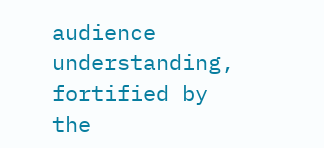audience understanding, fortified by the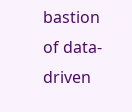bastion of data-driven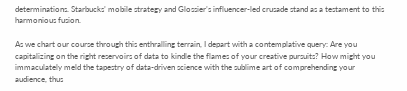determinations. Starbucks’ mobile strategy and Glossier’s influencer-led crusade stand as a testament to this harmonious fusion.

As we chart our course through this enthralling terrain, I depart with a contemplative query: Are you capitalizing on the right reservoirs of data to kindle the flames of your creative pursuits? How might you immaculately meld the tapestry of data-driven science with the sublime art of comprehending your audience, thus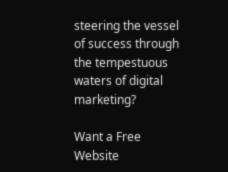steering the vessel of success through the tempestuous waters of digital marketing?

Want a Free Website